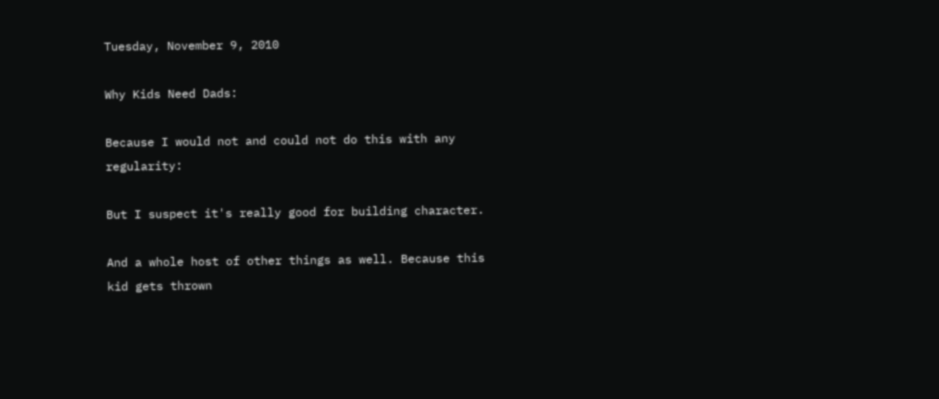Tuesday, November 9, 2010

Why Kids Need Dads:

Because I would not and could not do this with any regularity:

But I suspect it's really good for building character.

And a whole host of other things as well. Because this kid gets thrown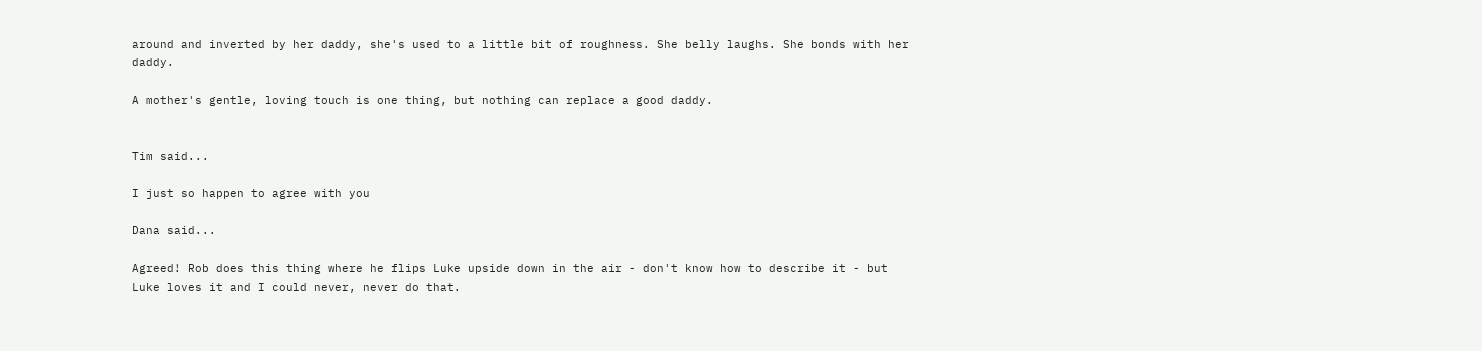around and inverted by her daddy, she's used to a little bit of roughness. She belly laughs. She bonds with her daddy.

A mother's gentle, loving touch is one thing, but nothing can replace a good daddy.


Tim said...

I just so happen to agree with you

Dana said...

Agreed! Rob does this thing where he flips Luke upside down in the air - don't know how to describe it - but Luke loves it and I could never, never do that.